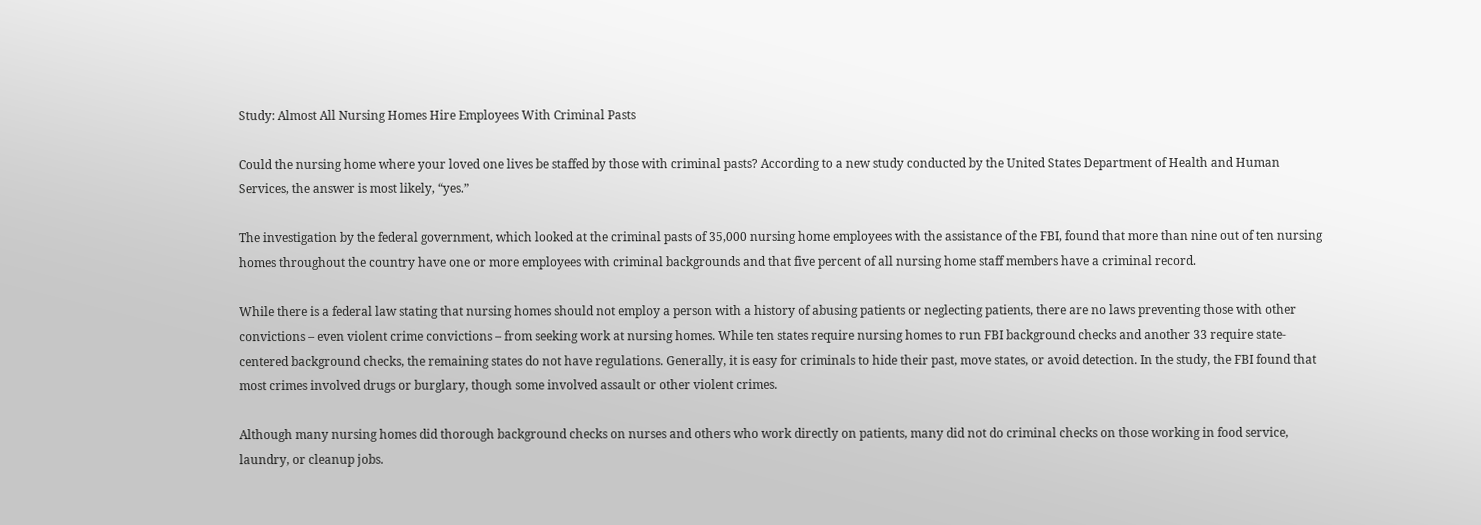Study: Almost All Nursing Homes Hire Employees With Criminal Pasts

Could the nursing home where your loved one lives be staffed by those with criminal pasts? According to a new study conducted by the United States Department of Health and Human Services, the answer is most likely, “yes.”

The investigation by the federal government, which looked at the criminal pasts of 35,000 nursing home employees with the assistance of the FBI, found that more than nine out of ten nursing homes throughout the country have one or more employees with criminal backgrounds and that five percent of all nursing home staff members have a criminal record.

While there is a federal law stating that nursing homes should not employ a person with a history of abusing patients or neglecting patients, there are no laws preventing those with other convictions – even violent crime convictions – from seeking work at nursing homes. While ten states require nursing homes to run FBI background checks and another 33 require state-centered background checks, the remaining states do not have regulations. Generally, it is easy for criminals to hide their past, move states, or avoid detection. In the study, the FBI found that most crimes involved drugs or burglary, though some involved assault or other violent crimes.

Although many nursing homes did thorough background checks on nurses and others who work directly on patients, many did not do criminal checks on those working in food service, laundry, or cleanup jobs.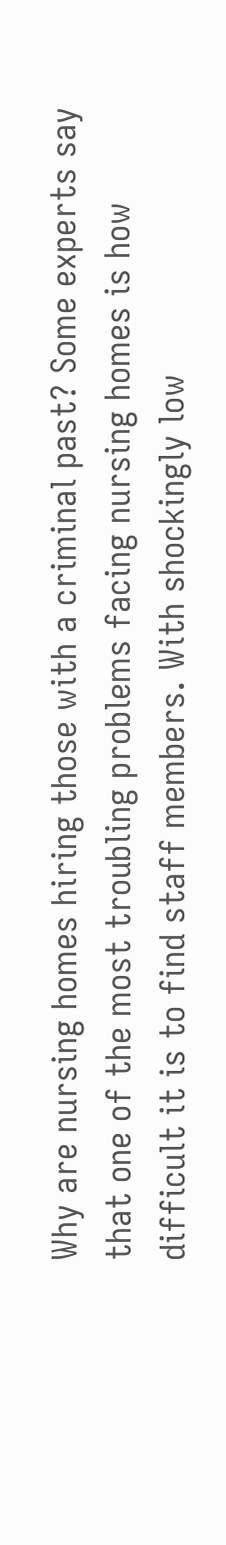Why are nursing homes hiring those with a criminal past? Some experts say that one of the most troubling problems facing nursing homes is how difficult it is to find staff members. With shockingly low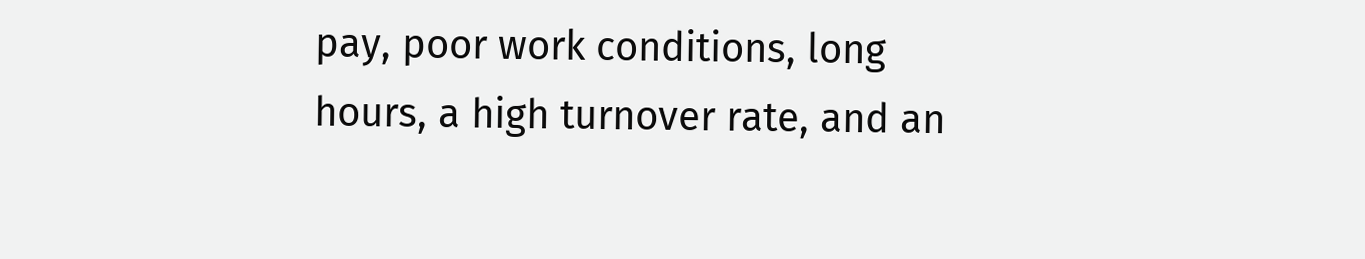pay, poor work conditions, long hours, a high turnover rate, and an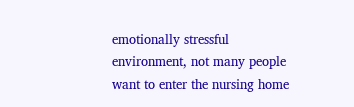emotionally stressful environment, not many people want to enter the nursing home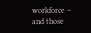workforce – and those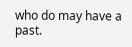who do may have a past.